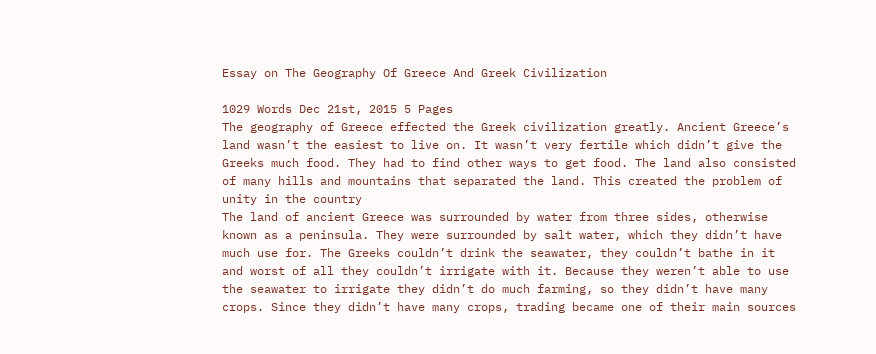Essay on The Geography Of Greece And Greek Civilization

1029 Words Dec 21st, 2015 5 Pages
The geography of Greece effected the Greek civilization greatly. Ancient Greece’s land wasn’t the easiest to live on. It wasn’t very fertile which didn’t give the Greeks much food. They had to find other ways to get food. The land also consisted of many hills and mountains that separated the land. This created the problem of unity in the country
The land of ancient Greece was surrounded by water from three sides, otherwise known as a peninsula. They were surrounded by salt water, which they didn’t have much use for. The Greeks couldn’t drink the seawater, they couldn’t bathe in it and worst of all they couldn’t irrigate with it. Because they weren’t able to use the seawater to irrigate they didn’t do much farming, so they didn’t have many crops. Since they didn’t have many crops, trading became one of their main sources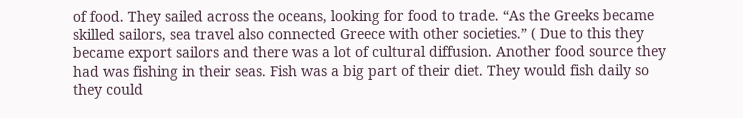of food. They sailed across the oceans, looking for food to trade. “As the Greeks became skilled sailors, sea travel also connected Greece with other societies.” ( Due to this they became export sailors and there was a lot of cultural diffusion. Another food source they had was fishing in their seas. Fish was a big part of their diet. They would fish daily so they could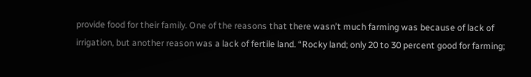provide food for their family. One of the reasons that there wasn’t much farming was because of lack of irrigation, but another reason was a lack of fertile land. “Rocky land; only 20 to 30 percent good for farming;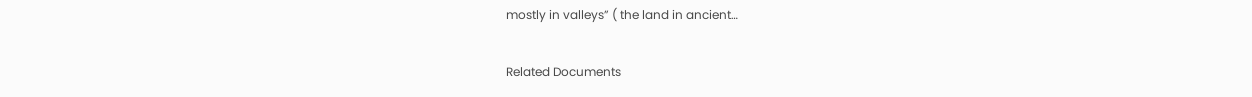mostly in valleys” ( the land in ancient…

Related Documents